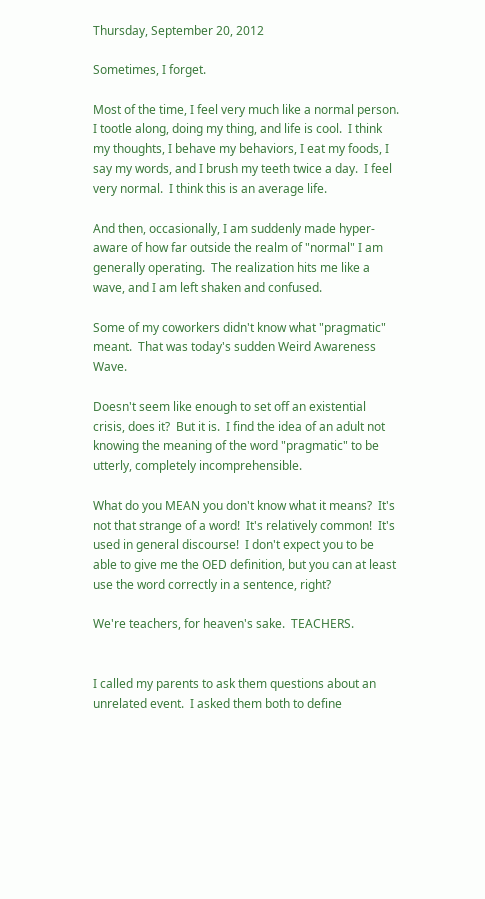Thursday, September 20, 2012

Sometimes, I forget.

Most of the time, I feel very much like a normal person.  I tootle along, doing my thing, and life is cool.  I think my thoughts, I behave my behaviors, I eat my foods, I say my words, and I brush my teeth twice a day.  I feel very normal.  I think this is an average life.

And then, occasionally, I am suddenly made hyper-aware of how far outside the realm of "normal" I am generally operating.  The realization hits me like a wave, and I am left shaken and confused.

Some of my coworkers didn't know what "pragmatic" meant.  That was today's sudden Weird Awareness Wave.

Doesn't seem like enough to set off an existential crisis, does it?  But it is.  I find the idea of an adult not knowing the meaning of the word "pragmatic" to be utterly, completely incomprehensible.

What do you MEAN you don't know what it means?  It's not that strange of a word!  It's relatively common!  It's used in general discourse!  I don't expect you to be able to give me the OED definition, but you can at least use the word correctly in a sentence, right?

We're teachers, for heaven's sake.  TEACHERS.


I called my parents to ask them questions about an unrelated event.  I asked them both to define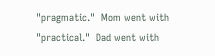"pragmatic."  Mom went with "practical."  Dad went with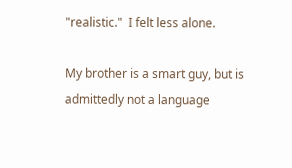"realistic."  I felt less alone.

My brother is a smart guy, but is admittedly not a language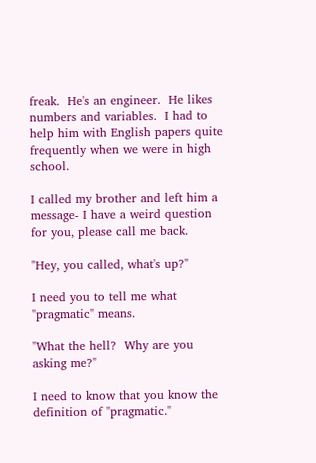freak.  He's an engineer.  He likes numbers and variables.  I had to help him with English papers quite frequently when we were in high school.

I called my brother and left him a message- I have a weird question for you, please call me back.

"Hey, you called, what's up?"

I need you to tell me what "pragmatic" means.

"What the hell?  Why are you asking me?"

I need to know that you know the definition of "pragmatic."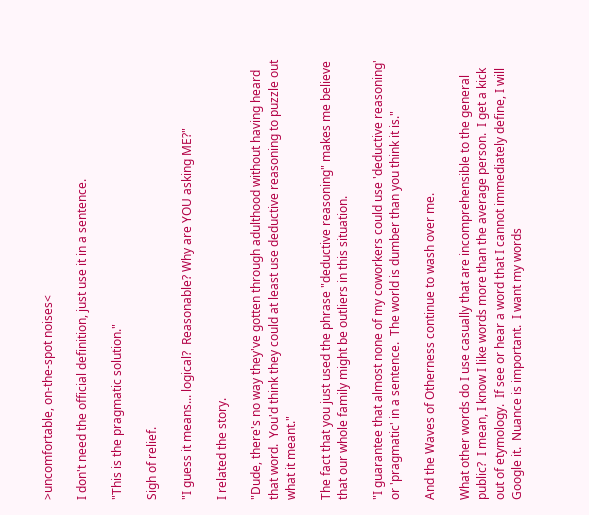>uncomfortable, on-the-spot noises<

I don't need the official definition, just use it in a sentence.

"This is the pragmatic solution."

Sigh of relief.

"I guess it means... logical?  Reasonable? Why are YOU asking ME?"

I related the story.

"Dude, there's no way they've gotten through adulthood without having heard that word.  You'd think they could at least use deductive reasoning to puzzle out what it meant."

The fact that you just used the phrase "deductive reasoning" makes me believe that our whole family might be outliers in this situation.

"I guarantee that almost none of my coworkers could use 'deductive reasoning' or 'pragmatic' in a sentence.  The world is dumber than you think it is."

And the Waves of Otherness continue to wash over me.

What other words do I use casually that are incomprehensible to the general public?  I mean, I know I like words more than the average person.  I get a kick out of etymology.  If see or hear a word that I cannot immediately define, I will Google it.  Nuance is important.  I want my words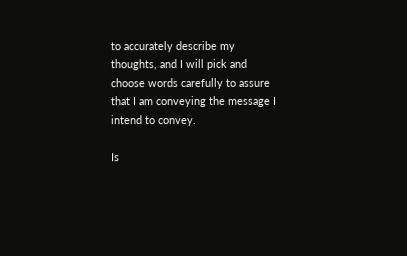to accurately describe my thoughts, and I will pick and choose words carefully to assure that I am conveying the message I intend to convey.

Is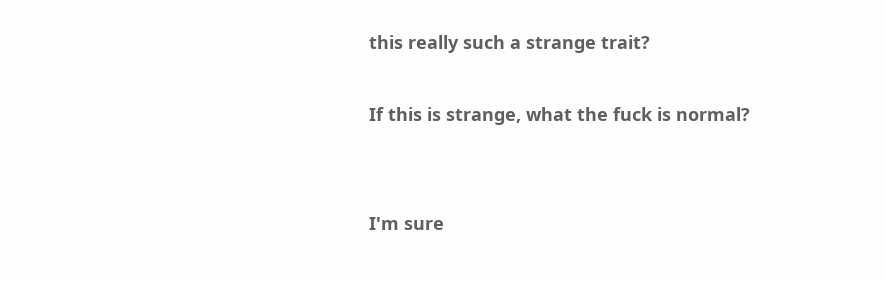this really such a strange trait?

If this is strange, what the fuck is normal?


I'm sure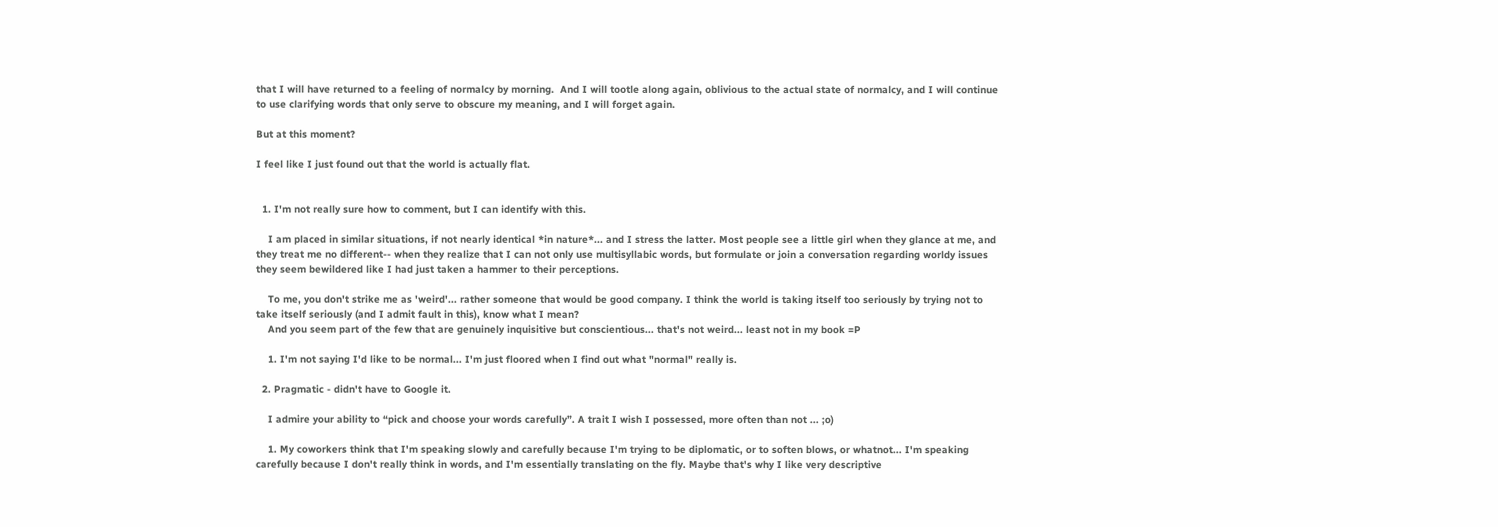that I will have returned to a feeling of normalcy by morning.  And I will tootle along again, oblivious to the actual state of normalcy, and I will continue to use clarifying words that only serve to obscure my meaning, and I will forget again.

But at this moment?

I feel like I just found out that the world is actually flat.


  1. I'm not really sure how to comment, but I can identify with this.

    I am placed in similar situations, if not nearly identical *in nature*... and I stress the latter. Most people see a little girl when they glance at me, and they treat me no different-- when they realize that I can not only use multisyllabic words, but formulate or join a conversation regarding worldy issues they seem bewildered like I had just taken a hammer to their perceptions.

    To me, you don't strike me as 'weird'... rather someone that would be good company. I think the world is taking itself too seriously by trying not to take itself seriously (and I admit fault in this), know what I mean?
    And you seem part of the few that are genuinely inquisitive but conscientious... that's not weird... least not in my book =P

    1. I'm not saying I'd like to be normal... I'm just floored when I find out what "normal" really is.

  2. Pragmatic - didn't have to Google it.

    I admire your ability to “pick and choose your words carefully”. A trait I wish I possessed, more often than not ... ;o)

    1. My coworkers think that I'm speaking slowly and carefully because I'm trying to be diplomatic, or to soften blows, or whatnot... I'm speaking carefully because I don't really think in words, and I'm essentially translating on the fly. Maybe that's why I like very descriptive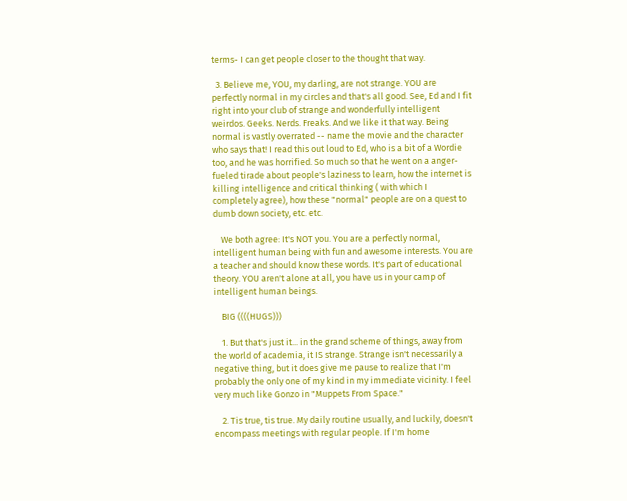terms- I can get people closer to the thought that way.

  3. Believe me, YOU, my darling, are not strange. YOU are perfectly normal in my circles and that's all good. See, Ed and I fit right into your club of strange and wonderfully intelligent weirdos. Geeks. Nerds. Freaks. And we like it that way. Being normal is vastly overrated -- name the movie and the character who says that! I read this out loud to Ed, who is a bit of a Wordie too, and he was horrified. So much so that he went on a anger-fueled tirade about people's laziness to learn, how the internet is killing intelligence and critical thinking ( with which I completely agree), how these "normal" people are on a quest to dumb down society, etc. etc.

    We both agree: It's NOT you. You are a perfectly normal, intelligent human being with fun and awesome interests. You are a teacher and should know these words. It's part of educational theory. YOU aren't alone at all, you have us in your camp of intelligent human beings.

    BIG ((((HUGS)))

    1. But that's just it... in the grand scheme of things, away from the world of academia, it IS strange. Strange isn't necessarily a negative thing, but it does give me pause to realize that I'm probably the only one of my kind in my immediate vicinity. I feel very much like Gonzo in "Muppets From Space."

    2. Tis true, tis true. My daily routine usually, and luckily, doesn't encompass meetings with regular people. If I'm home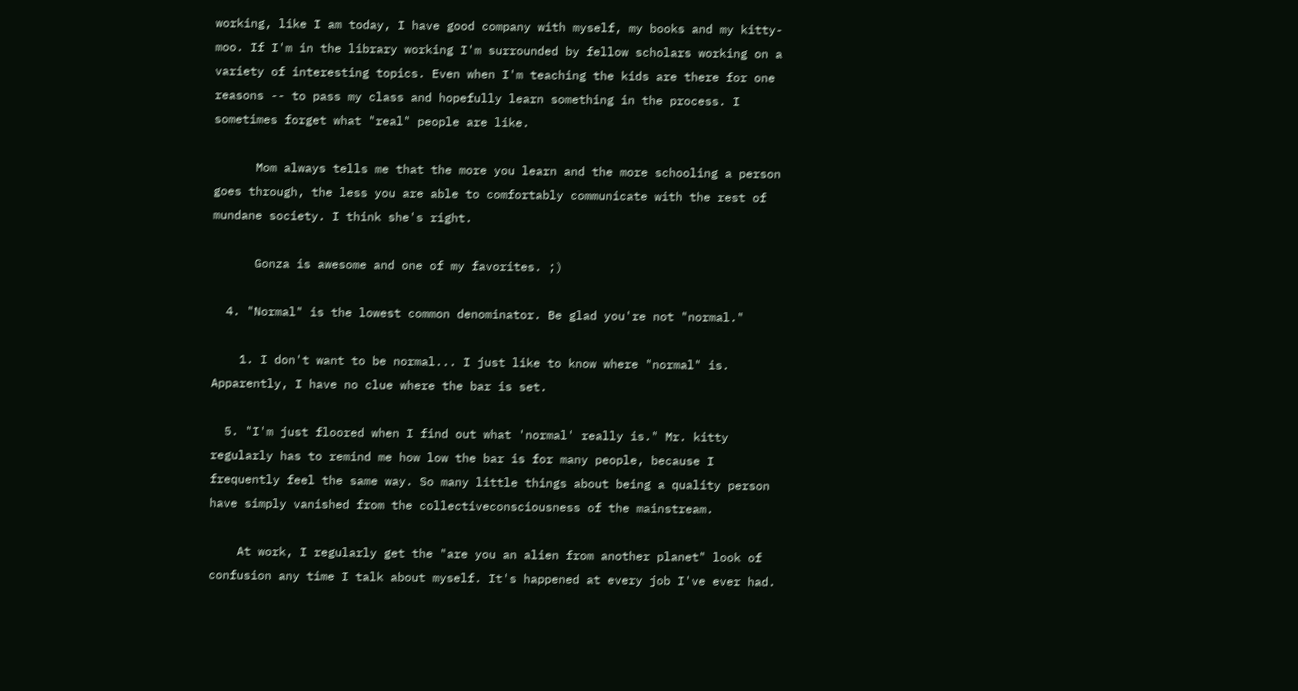working, like I am today, I have good company with myself, my books and my kitty-moo. If I'm in the library working I'm surrounded by fellow scholars working on a variety of interesting topics. Even when I'm teaching the kids are there for one reasons -- to pass my class and hopefully learn something in the process. I sometimes forget what "real" people are like.

      Mom always tells me that the more you learn and the more schooling a person goes through, the less you are able to comfortably communicate with the rest of mundane society. I think she's right.

      Gonza is awesome and one of my favorites. ;)

  4. "Normal" is the lowest common denominator. Be glad you're not "normal."

    1. I don't want to be normal... I just like to know where "normal" is. Apparently, I have no clue where the bar is set.

  5. "I'm just floored when I find out what 'normal' really is." Mr. kitty regularly has to remind me how low the bar is for many people, because I frequently feel the same way. So many little things about being a quality person have simply vanished from the collectiveconsciousness of the mainstream.

    At work, I regularly get the "are you an alien from another planet" look of confusion any time I talk about myself. It's happened at every job I've ever had.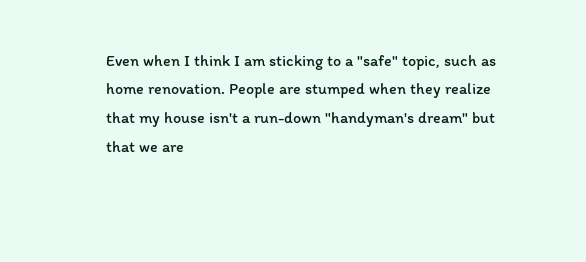Even when I think I am sticking to a "safe" topic, such as home renovation. People are stumped when they realize that my house isn't a run-down "handyman's dream" but that we are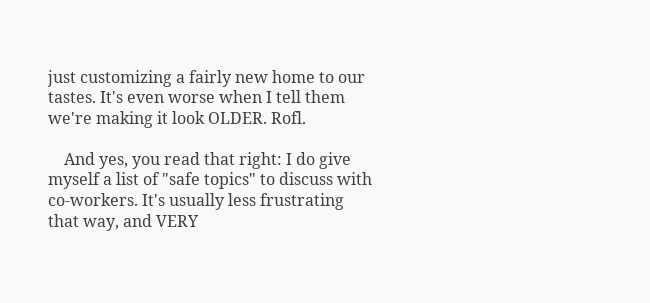just customizing a fairly new home to our tastes. It's even worse when I tell them we're making it look OLDER. Rofl.

    And yes, you read that right: I do give myself a list of "safe topics" to discuss with co-workers. It's usually less frustrating that way, and VERY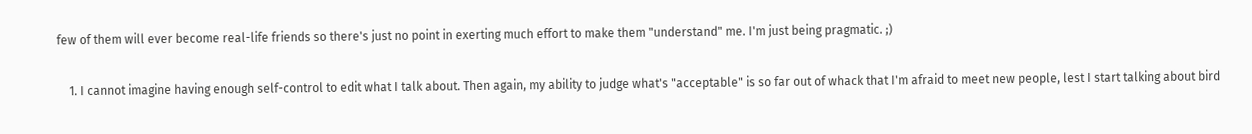few of them will ever become real-life friends so there's just no point in exerting much effort to make them "understand" me. I'm just being pragmatic. ;)

    1. I cannot imagine having enough self-control to edit what I talk about. Then again, my ability to judge what's "acceptable" is so far out of whack that I'm afraid to meet new people, lest I start talking about bird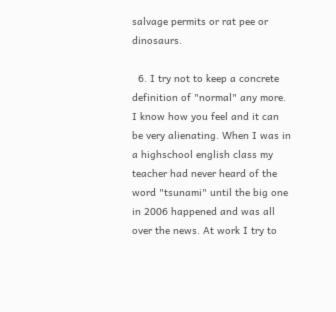salvage permits or rat pee or dinosaurs.

  6. I try not to keep a concrete definition of "normal" any more. I know how you feel and it can be very alienating. When I was in a highschool english class my teacher had never heard of the word "tsunami" until the big one in 2006 happened and was all over the news. At work I try to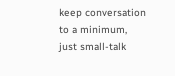keep conversation to a minimum, just small-talk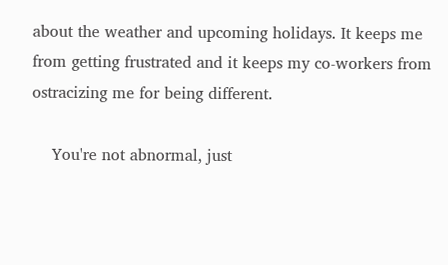about the weather and upcoming holidays. It keeps me from getting frustrated and it keeps my co-workers from ostracizing me for being different.

    You're not abnormal, just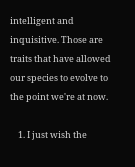intelligent and inquisitive. Those are traits that have allowed our species to evolve to the point we're at now.

    1. I just wish the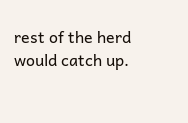rest of the herd would catch up.